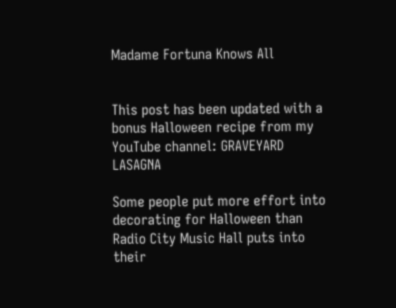Madame Fortuna Knows All


This post has been updated with a bonus Halloween recipe from my YouTube channel: GRAVEYARD LASAGNA

Some people put more effort into decorating for Halloween than Radio City Music Hall puts into their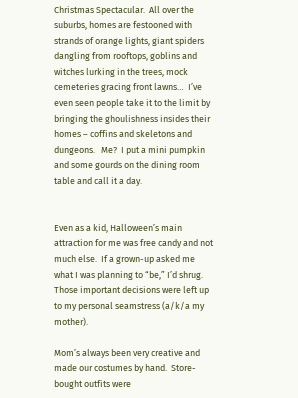Christmas Spectacular.  All over the suburbs, homes are festooned with strands of orange lights, giant spiders dangling from rooftops, goblins and witches lurking in the trees, mock cemeteries gracing front lawns…  I’ve even seen people take it to the limit by bringing the ghoulishness insides their homes – coffins and skeletons and dungeons.   Me?  I put a mini pumpkin and some gourds on the dining room table and call it a day.


Even as a kid, Halloween’s main attraction for me was free candy and not much else.  If a grown-up asked me what I was planning to “be,” I’d shrug.  Those important decisions were left up to my personal seamstress (a/k/a my mother).

Mom’s always been very creative and made our costumes by hand.  Store-bought outfits were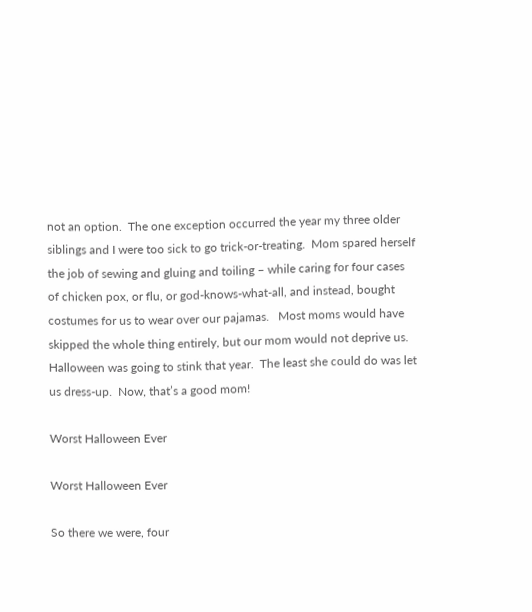not an option.  The one exception occurred the year my three older siblings and I were too sick to go trick-or-treating.  Mom spared herself the job of sewing and gluing and toiling – while caring for four cases of chicken pox, or flu, or god-knows-what-all, and instead, bought costumes for us to wear over our pajamas.   Most moms would have skipped the whole thing entirely, but our mom would not deprive us.  Halloween was going to stink that year.  The least she could do was let us dress-up.  Now, that’s a good mom!

Worst Halloween Ever

Worst Halloween Ever

So there we were, four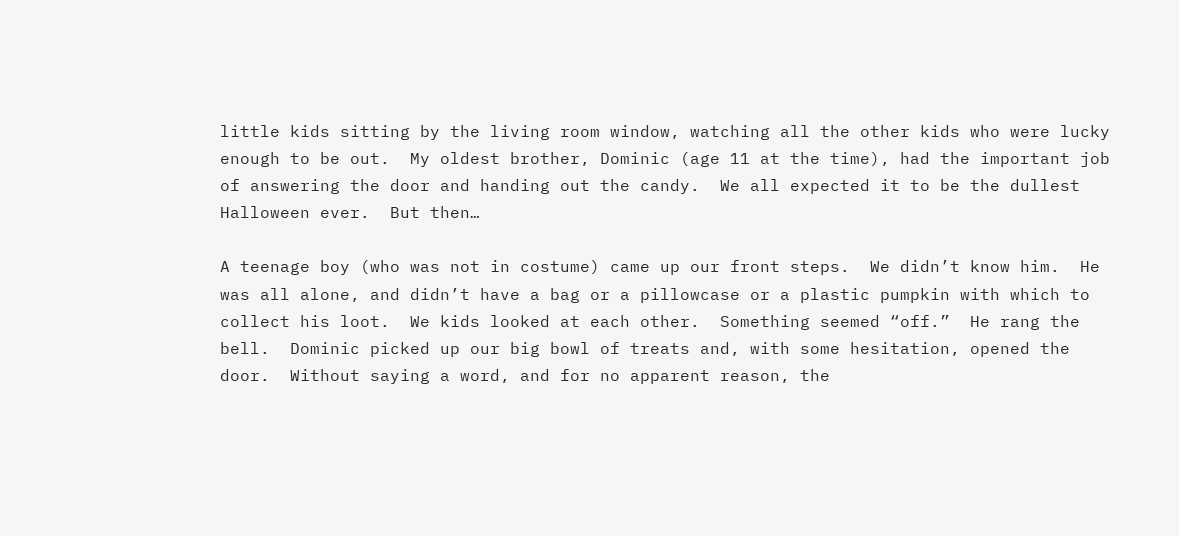little kids sitting by the living room window, watching all the other kids who were lucky enough to be out.  My oldest brother, Dominic (age 11 at the time), had the important job of answering the door and handing out the candy.  We all expected it to be the dullest Halloween ever.  But then…

A teenage boy (who was not in costume) came up our front steps.  We didn’t know him.  He was all alone, and didn’t have a bag or a pillowcase or a plastic pumpkin with which to collect his loot.  We kids looked at each other.  Something seemed “off.”  He rang the bell.  Dominic picked up our big bowl of treats and, with some hesitation, opened the door.  Without saying a word, and for no apparent reason, the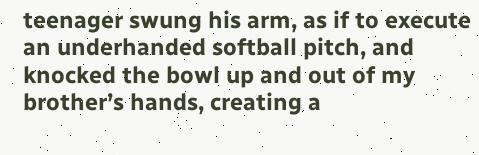teenager swung his arm, as if to execute an underhanded softball pitch, and knocked the bowl up and out of my brother’s hands, creating a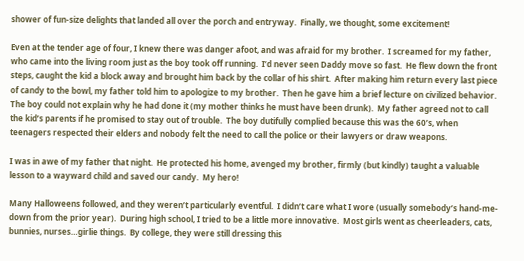shower of fun-size delights that landed all over the porch and entryway.  Finally, we thought, some excitement!

Even at the tender age of four, I knew there was danger afoot, and was afraid for my brother.  I screamed for my father, who came into the living room just as the boy took off running.  I’d never seen Daddy move so fast.  He flew down the front steps, caught the kid a block away and brought him back by the collar of his shirt.  After making him return every last piece of candy to the bowl, my father told him to apologize to my brother.  Then he gave him a brief lecture on civilized behavior.  The boy could not explain why he had done it (my mother thinks he must have been drunk).  My father agreed not to call the kid’s parents if he promised to stay out of trouble.  The boy dutifully complied because this was the 60’s, when teenagers respected their elders and nobody felt the need to call the police or their lawyers or draw weapons.

I was in awe of my father that night.  He protected his home, avenged my brother, firmly (but kindly) taught a valuable lesson to a wayward child and saved our candy.  My hero!

Many Halloweens followed, and they weren’t particularly eventful.  I didn’t care what I wore (usually somebody’s hand-me-down from the prior year).  During high school, I tried to be a little more innovative.  Most girls went as cheerleaders, cats, bunnies, nurses…girlie things.  By college, they were still dressing this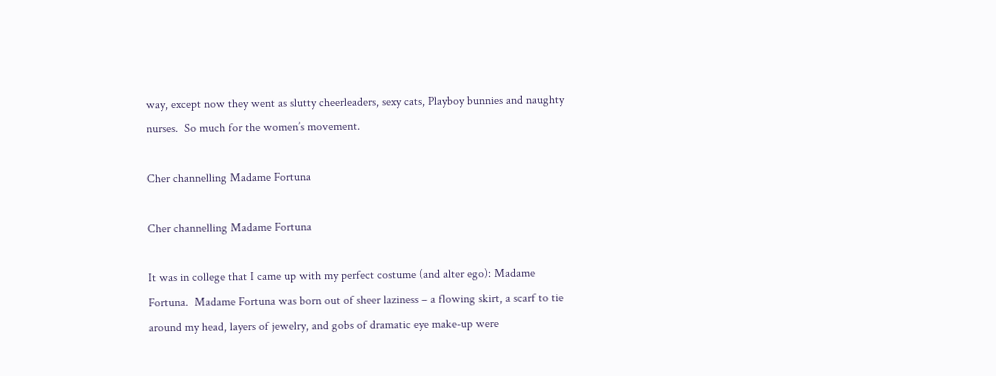way, except now they went as slutty cheerleaders, sexy cats, Playboy bunnies and naughty nurses.  So much for the women’s movement.

Cher channelling Madame Fortuna

Cher channelling Madame Fortuna

It was in college that I came up with my perfect costume (and alter ego): Madame Fortuna.  Madame Fortuna was born out of sheer laziness – a flowing skirt, a scarf to tie around my head, layers of jewelry, and gobs of dramatic eye make-up were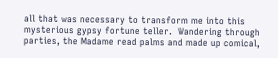all that was necessary to transform me into this mysterious gypsy fortune teller.  Wandering through parties, the Madame read palms and made up comical,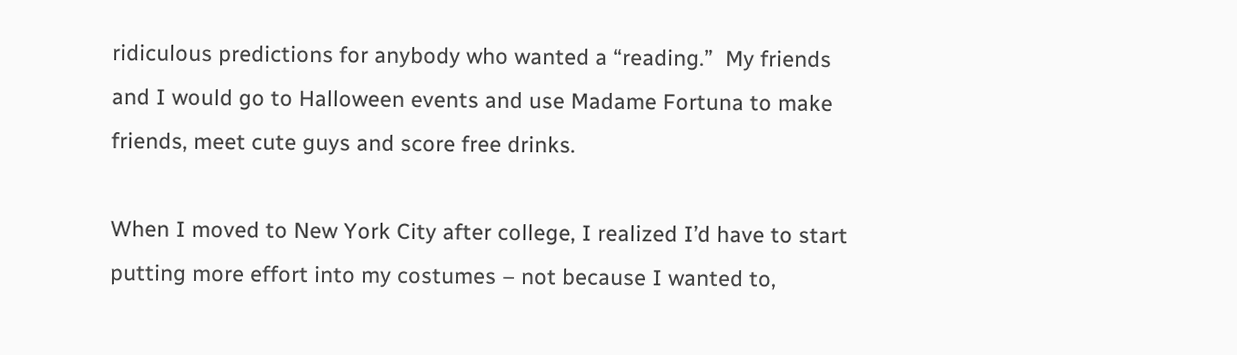ridiculous predictions for anybody who wanted a “reading.”  My friends and I would go to Halloween events and use Madame Fortuna to make friends, meet cute guys and score free drinks.

When I moved to New York City after college, I realized I’d have to start putting more effort into my costumes – not because I wanted to,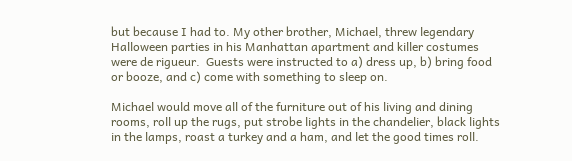but because I had to. My other brother, Michael, threw legendary Halloween parties in his Manhattan apartment and killer costumes were de rigueur.  Guests were instructed to a) dress up, b) bring food or booze, and c) come with something to sleep on.

Michael would move all of the furniture out of his living and dining rooms, roll up the rugs, put strobe lights in the chandelier, black lights in the lamps, roast a turkey and a ham, and let the good times roll.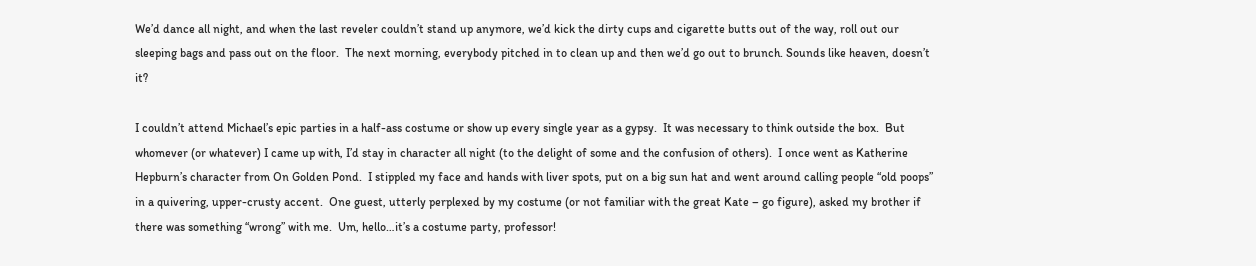We’d dance all night, and when the last reveler couldn’t stand up anymore, we’d kick the dirty cups and cigarette butts out of the way, roll out our sleeping bags and pass out on the floor.  The next morning, everybody pitched in to clean up and then we’d go out to brunch. Sounds like heaven, doesn’t it?

I couldn’t attend Michael’s epic parties in a half-ass costume or show up every single year as a gypsy.  It was necessary to think outside the box.  But whomever (or whatever) I came up with, I’d stay in character all night (to the delight of some and the confusion of others).  I once went as Katherine Hepburn’s character from On Golden Pond.  I stippled my face and hands with liver spots, put on a big sun hat and went around calling people “old poops” in a quivering, upper-crusty accent.  One guest, utterly perplexed by my costume (or not familiar with the great Kate – go figure), asked my brother if there was something “wrong” with me.  Um, hello…it’s a costume party, professor!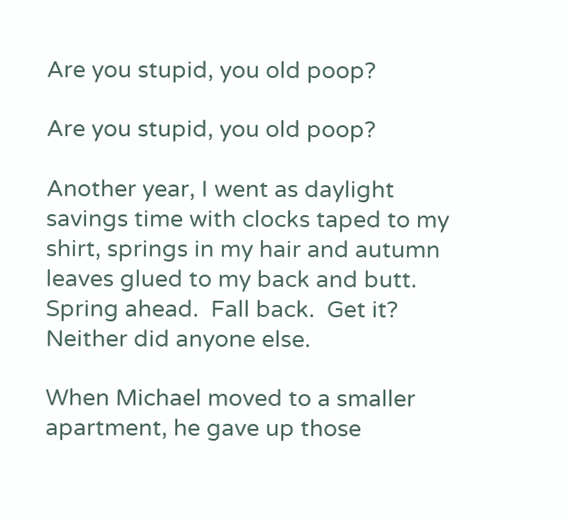Are you stupid, you old poop?

Are you stupid, you old poop?

Another year, I went as daylight savings time with clocks taped to my shirt, springs in my hair and autumn leaves glued to my back and butt.  Spring ahead.  Fall back.  Get it?  Neither did anyone else.

When Michael moved to a smaller apartment, he gave up those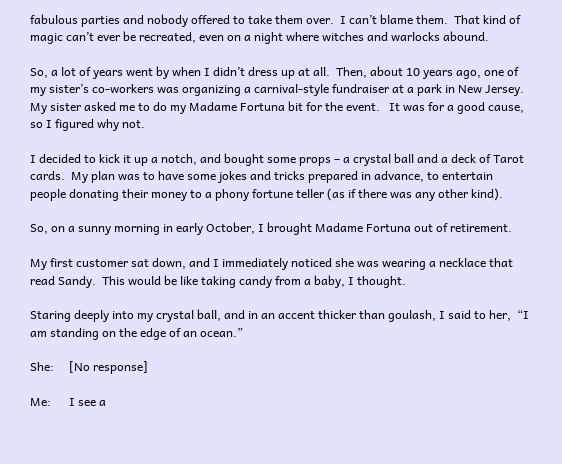fabulous parties and nobody offered to take them over.  I can’t blame them.  That kind of magic can’t ever be recreated, even on a night where witches and warlocks abound.

So, a lot of years went by when I didn’t dress up at all.  Then, about 10 years ago, one of my sister’s co-workers was organizing a carnival-style fundraiser at a park in New Jersey.  My sister asked me to do my Madame Fortuna bit for the event.   It was for a good cause, so I figured why not.

I decided to kick it up a notch, and bought some props – a crystal ball and a deck of Tarot cards.  My plan was to have some jokes and tricks prepared in advance, to entertain people donating their money to a phony fortune teller (as if there was any other kind).

So, on a sunny morning in early October, I brought Madame Fortuna out of retirement.

My first customer sat down, and I immediately noticed she was wearing a necklace that read Sandy.  This would be like taking candy from a baby, I thought.

Staring deeply into my crystal ball, and in an accent thicker than goulash, I said to her,  “I am standing on the edge of an ocean.”

She:     [No response]

Me:      I see a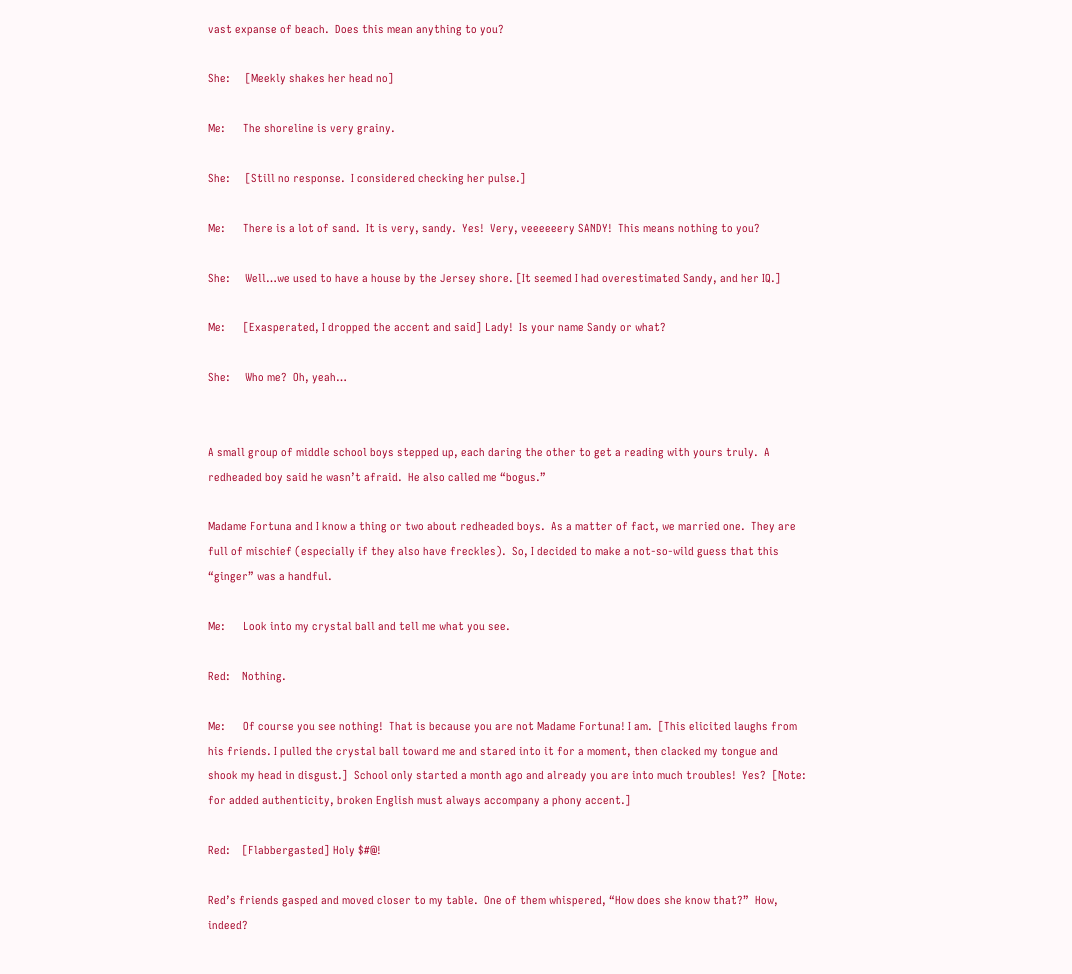vast expanse of beach.  Does this mean anything to you?

She:     [Meekly shakes her head no]

Me:      The shoreline is very grainy.

She:     [Still no response.  I considered checking her pulse.]

Me:      There is a lot of sand.  It is very, sandy.  Yes!  Very, veeeeeery SANDY!  This means nothing to you?

She:     Well…we used to have a house by the Jersey shore. [It seemed I had overestimated Sandy, and her IQ.]

Me:      [Exasperated, I dropped the accent and said] Lady!  Is your name Sandy or what?

She:     Who me?  Oh, yeah…


A small group of middle school boys stepped up, each daring the other to get a reading with yours truly.  A redheaded boy said he wasn’t afraid.  He also called me “bogus.”

Madame Fortuna and I know a thing or two about redheaded boys.  As a matter of fact, we married one.  They are full of mischief (especially if they also have freckles).  So, I decided to make a not-so-wild guess that this “ginger” was a handful.

Me:      Look into my crystal ball and tell me what you see.

Red:    Nothing.

Me:      Of course you see nothing!  That is because you are not Madame Fortuna! I am.  [This elicited laughs from his friends. I pulled the crystal ball toward me and stared into it for a moment, then clacked my tongue and shook my head in disgust.]  School only started a month ago and already you are into much troubles!  Yes?  [Note: for added authenticity, broken English must always accompany a phony accent.]

Red:    [Flabbergasted] Holy $#@!

Red’s friends gasped and moved closer to my table.  One of them whispered, “How does she know that?”  How, indeed?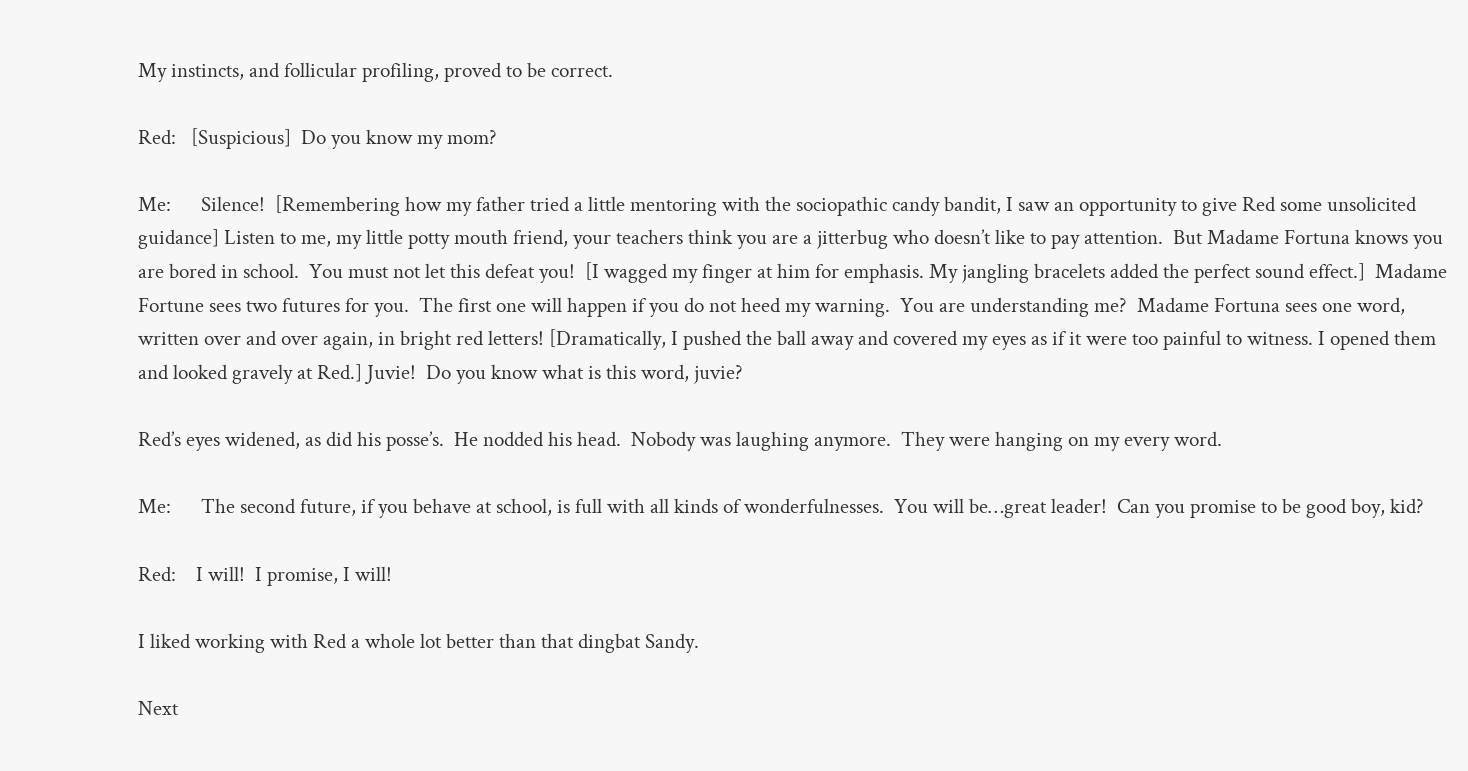My instincts, and follicular profiling, proved to be correct.

Red:   [Suspicious]  Do you know my mom?

Me:      Silence!  [Remembering how my father tried a little mentoring with the sociopathic candy bandit, I saw an opportunity to give Red some unsolicited guidance] Listen to me, my little potty mouth friend, your teachers think you are a jitterbug who doesn’t like to pay attention.  But Madame Fortuna knows you are bored in school.  You must not let this defeat you!  [I wagged my finger at him for emphasis. My jangling bracelets added the perfect sound effect.]  Madame Fortune sees two futures for you.  The first one will happen if you do not heed my warning.  You are understanding me?  Madame Fortuna sees one word, written over and over again, in bright red letters! [Dramatically, I pushed the ball away and covered my eyes as if it were too painful to witness. I opened them and looked gravely at Red.] Juvie!  Do you know what is this word, juvie?

Red’s eyes widened, as did his posse’s.  He nodded his head.  Nobody was laughing anymore.  They were hanging on my every word.

Me:      The second future, if you behave at school, is full with all kinds of wonderfulnesses.  You will be…great leader!  Can you promise to be good boy, kid?

Red:    I will!  I promise, I will!

I liked working with Red a whole lot better than that dingbat Sandy.

Next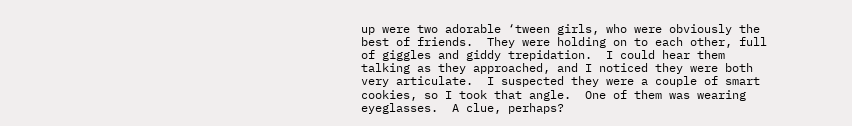up were two adorable ‘tween girls, who were obviously the best of friends.  They were holding on to each other, full of giggles and giddy trepidation.  I could hear them talking as they approached, and I noticed they were both very articulate.  I suspected they were a couple of smart cookies, so I took that angle.  One of them was wearing eyeglasses.  A clue, perhaps?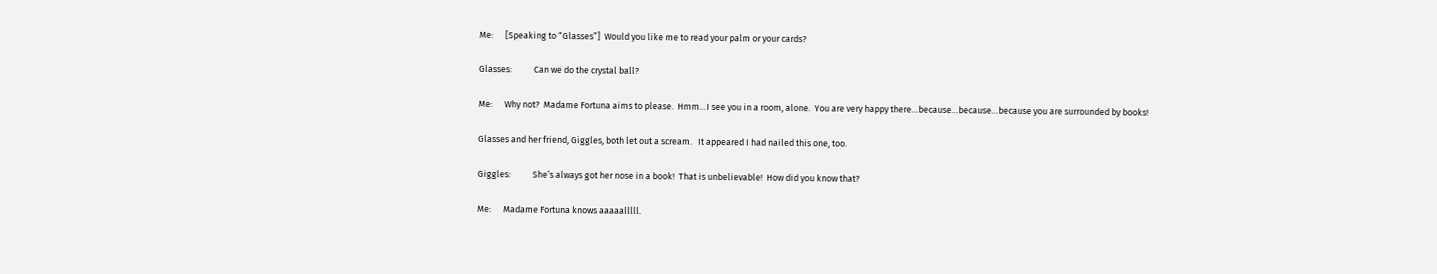Me:      [Speaking to “Glasses”]  Would you like me to read your palm or your cards?

Glasses:           Can we do the crystal ball?

Me:      Why not?  Madame Fortuna aims to please.  Hmm…I see you in a room, alone.  You are very happy there…because…because…because you are surrounded by books!

Glasses and her friend, Giggles, both let out a scream.   It appeared I had nailed this one, too.

Giggles:           She’s always got her nose in a book!  That is unbelievable!  How did you know that?

Me:      Madame Fortuna knows aaaaalllll.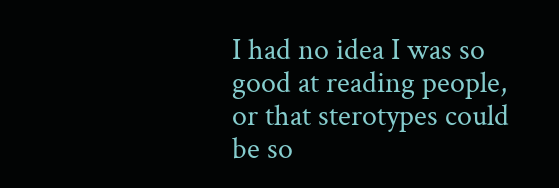I had no idea I was so good at reading people, or that sterotypes could be so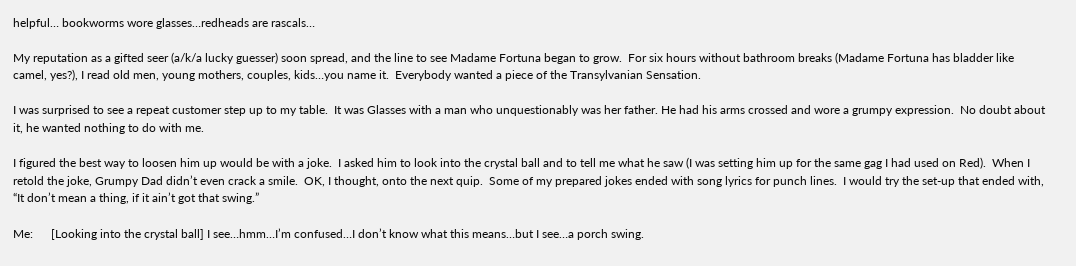helpful… bookworms wore glasses…redheads are rascals…

My reputation as a gifted seer (a/k/a lucky guesser) soon spread, and the line to see Madame Fortuna began to grow.  For six hours without bathroom breaks (Madame Fortuna has bladder like camel, yes?), I read old men, young mothers, couples, kids…you name it.  Everybody wanted a piece of the Transylvanian Sensation.

I was surprised to see a repeat customer step up to my table.  It was Glasses with a man who unquestionably was her father. He had his arms crossed and wore a grumpy expression.  No doubt about it, he wanted nothing to do with me.

I figured the best way to loosen him up would be with a joke.  I asked him to look into the crystal ball and to tell me what he saw (I was setting him up for the same gag I had used on Red).  When I retold the joke, Grumpy Dad didn’t even crack a smile.  OK, I thought, onto the next quip.  Some of my prepared jokes ended with song lyrics for punch lines.  I would try the set-up that ended with, “It don’t mean a thing, if it ain’t got that swing.”

Me:      [Looking into the crystal ball] I see…hmm…I’m confused…I don’t know what this means…but I see…a porch swing.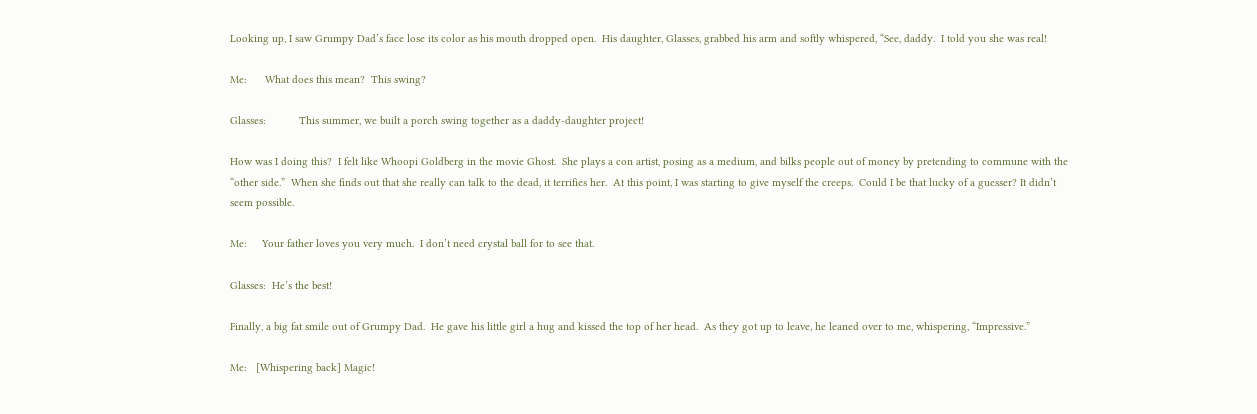Looking up, I saw Grumpy Dad’s face lose its color as his mouth dropped open.  His daughter, Glasses, grabbed his arm and softly whispered, “See, daddy.  I told you she was real!

Me:      What does this mean?  This swing?

Glasses:           This summer, we built a porch swing together as a daddy-daughter project!

How was I doing this?  I felt like Whoopi Goldberg in the movie Ghost.  She plays a con artist, posing as a medium, and bilks people out of money by pretending to commune with the “other side.”  When she finds out that she really can talk to the dead, it terrifies her.  At this point, I was starting to give myself the creeps.  Could I be that lucky of a guesser? It didn’t seem possible.

Me:     Your father loves you very much.  I don’t need crystal ball for to see that.

Glasses:  He’s the best!

Finally, a big fat smile out of Grumpy Dad.  He gave his little girl a hug and kissed the top of her head.  As they got up to leave, he leaned over to me, whispering, “Impressive.”

Me:   [Whispering back] Magic!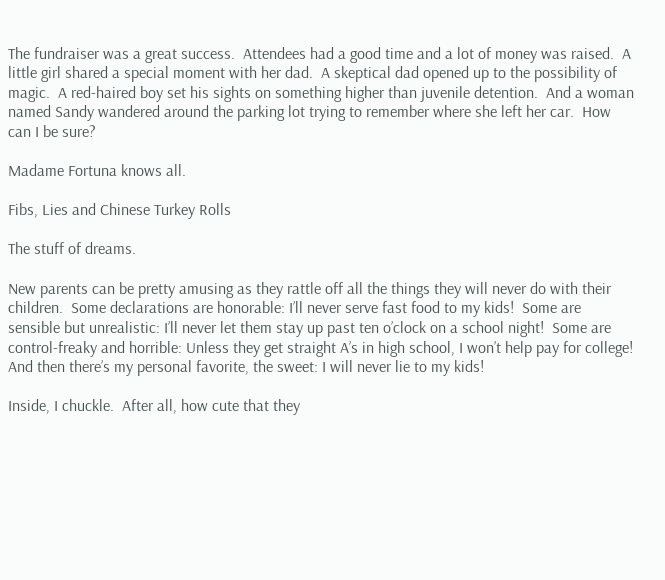The fundraiser was a great success.  Attendees had a good time and a lot of money was raised.  A little girl shared a special moment with her dad.  A skeptical dad opened up to the possibility of magic.  A red-haired boy set his sights on something higher than juvenile detention.  And a woman named Sandy wandered around the parking lot trying to remember where she left her car.  How can I be sure?

Madame Fortuna knows all.

Fibs, Lies and Chinese Turkey Rolls

The stuff of dreams.

New parents can be pretty amusing as they rattle off all the things they will never do with their children.  Some declarations are honorable: I’ll never serve fast food to my kids!  Some are sensible but unrealistic: I’ll never let them stay up past ten o’clock on a school night!  Some are control-freaky and horrible: Unless they get straight A’s in high school, I won’t help pay for college!  And then there’s my personal favorite, the sweet: I will never lie to my kids!

Inside, I chuckle.  After all, how cute that they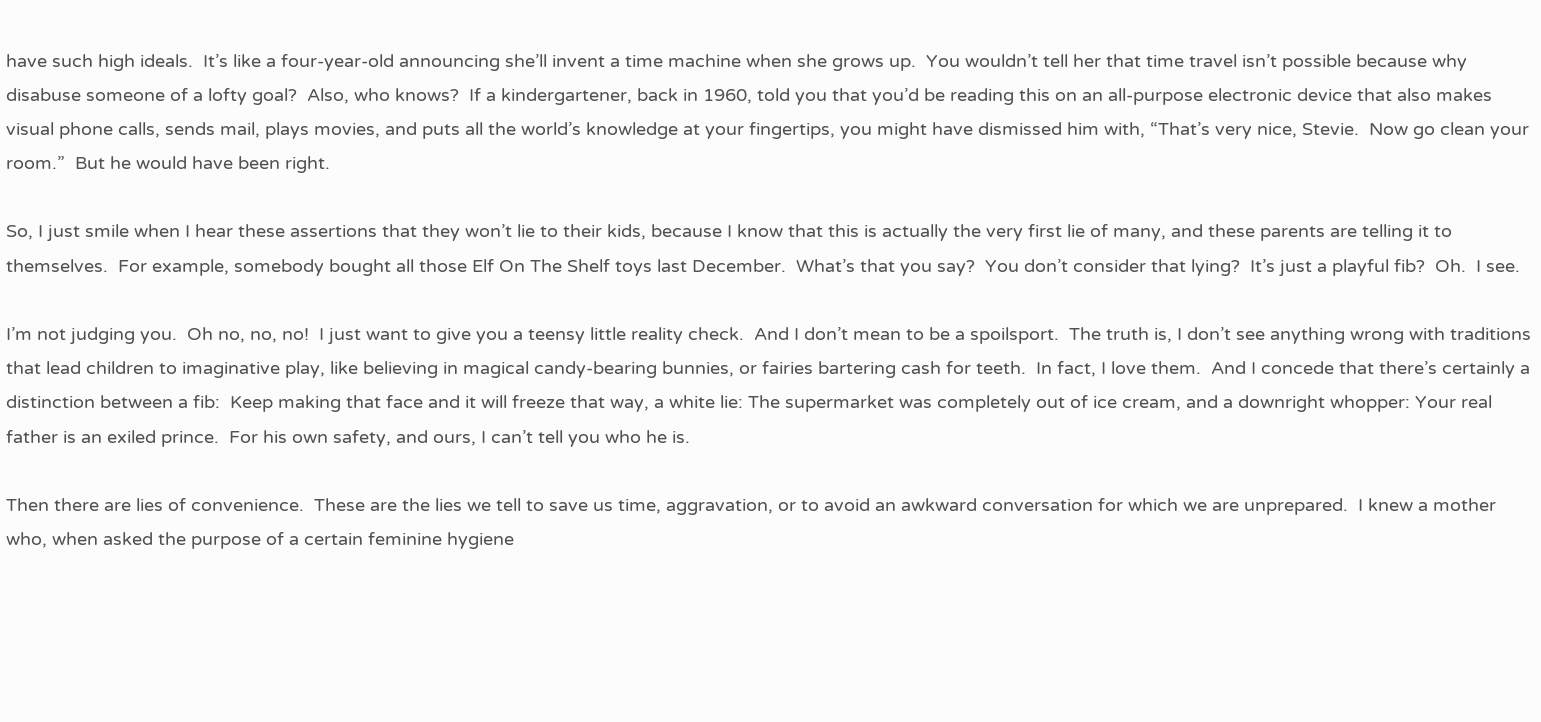have such high ideals.  It’s like a four-year-old announcing she’ll invent a time machine when she grows up.  You wouldn’t tell her that time travel isn’t possible because why disabuse someone of a lofty goal?  Also, who knows?  If a kindergartener, back in 1960, told you that you’d be reading this on an all-purpose electronic device that also makes visual phone calls, sends mail, plays movies, and puts all the world’s knowledge at your fingertips, you might have dismissed him with, “That’s very nice, Stevie.  Now go clean your room.”  But he would have been right.

So, I just smile when I hear these assertions that they won’t lie to their kids, because I know that this is actually the very first lie of many, and these parents are telling it to themselves.  For example, somebody bought all those Elf On The Shelf toys last December.  What’s that you say?  You don’t consider that lying?  It’s just a playful fib?  Oh.  I see.

I’m not judging you.  Oh no, no, no!  I just want to give you a teensy little reality check.  And I don’t mean to be a spoilsport.  The truth is, I don’t see anything wrong with traditions that lead children to imaginative play, like believing in magical candy-bearing bunnies, or fairies bartering cash for teeth.  In fact, I love them.  And I concede that there’s certainly a distinction between a fib:  Keep making that face and it will freeze that way, a white lie: The supermarket was completely out of ice cream, and a downright whopper: Your real father is an exiled prince.  For his own safety, and ours, I can’t tell you who he is.

Then there are lies of convenience.  These are the lies we tell to save us time, aggravation, or to avoid an awkward conversation for which we are unprepared.  I knew a mother who, when asked the purpose of a certain feminine hygiene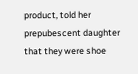product, told her prepubescent daughter that they were shoe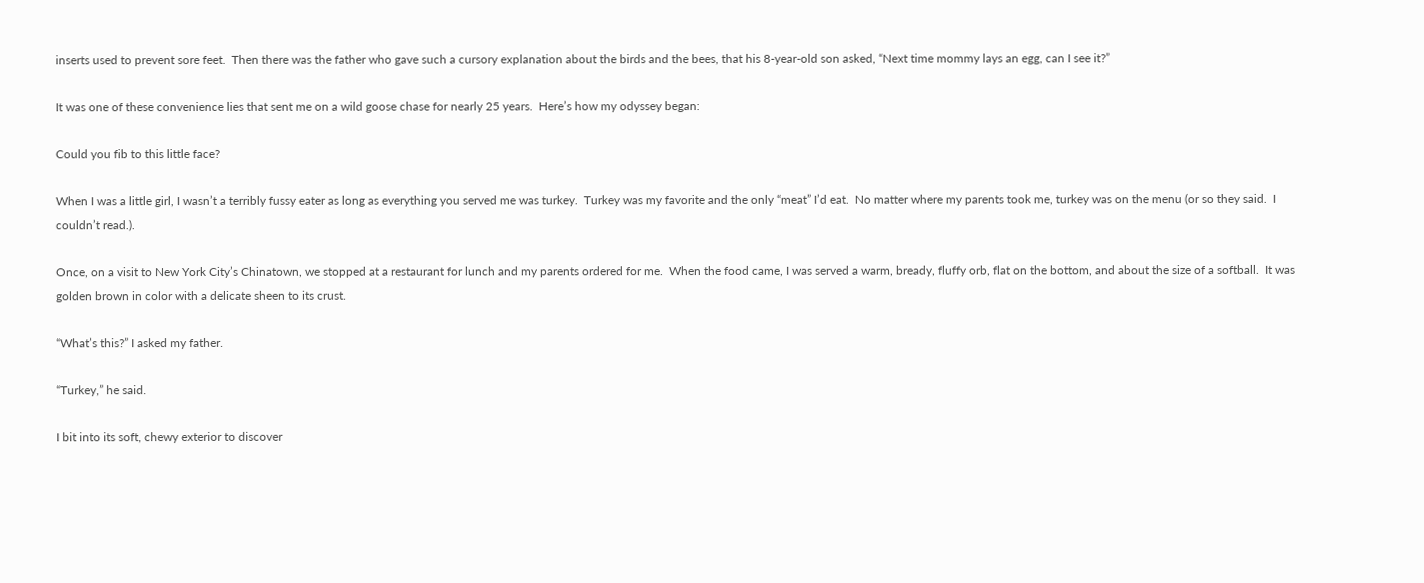inserts used to prevent sore feet.  Then there was the father who gave such a cursory explanation about the birds and the bees, that his 8-year-old son asked, “Next time mommy lays an egg, can I see it?”

It was one of these convenience lies that sent me on a wild goose chase for nearly 25 years.  Here’s how my odyssey began:

Could you fib to this little face?

When I was a little girl, I wasn’t a terribly fussy eater as long as everything you served me was turkey.  Turkey was my favorite and the only “meat” I’d eat.  No matter where my parents took me, turkey was on the menu (or so they said.  I couldn’t read.).

Once, on a visit to New York City’s Chinatown, we stopped at a restaurant for lunch and my parents ordered for me.  When the food came, I was served a warm, bready, fluffy orb, flat on the bottom, and about the size of a softball.  It was golden brown in color with a delicate sheen to its crust.

“What’s this?” I asked my father.

“Turkey,” he said.

I bit into its soft, chewy exterior to discover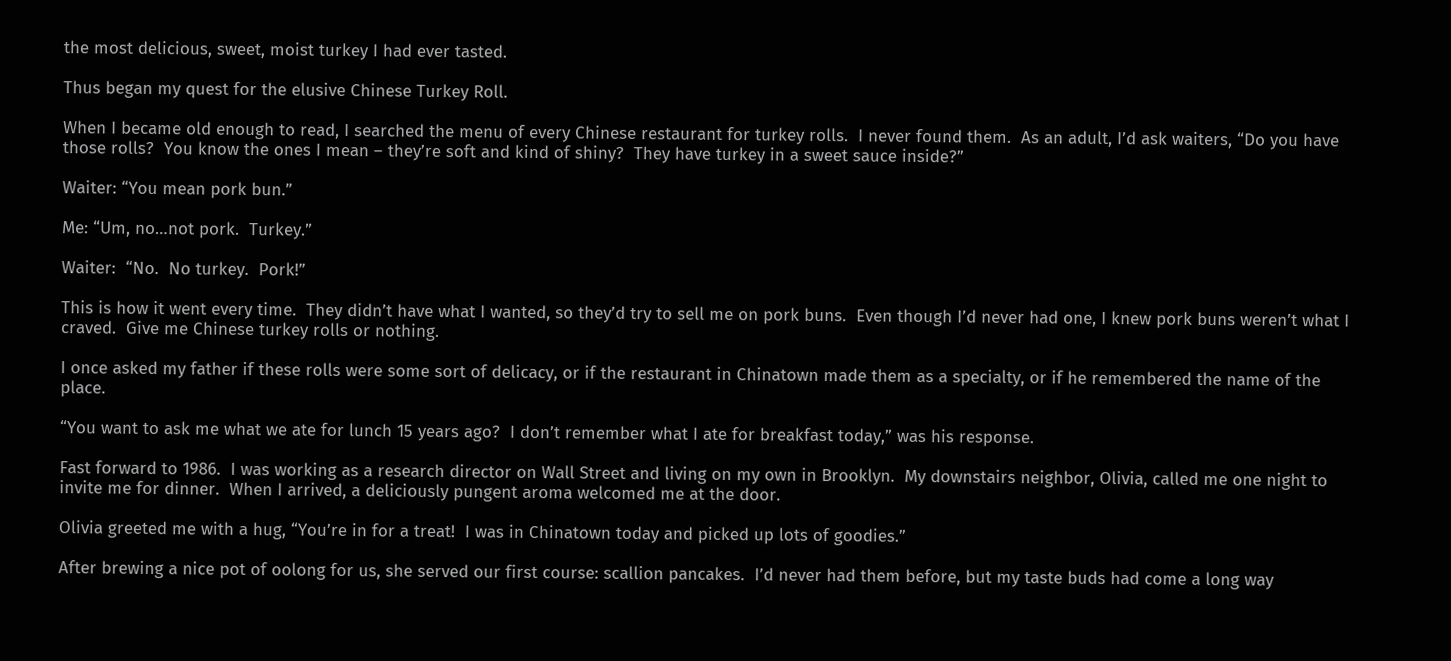the most delicious, sweet, moist turkey I had ever tasted.

Thus began my quest for the elusive Chinese Turkey Roll.

When I became old enough to read, I searched the menu of every Chinese restaurant for turkey rolls.  I never found them.  As an adult, I’d ask waiters, “Do you have those rolls?  You know the ones I mean – they’re soft and kind of shiny?  They have turkey in a sweet sauce inside?”

Waiter: “You mean pork bun.”

Me: “Um, no…not pork.  Turkey.”

Waiter:  “No.  No turkey.  Pork!”

This is how it went every time.  They didn’t have what I wanted, so they’d try to sell me on pork buns.  Even though I’d never had one, I knew pork buns weren’t what I craved.  Give me Chinese turkey rolls or nothing.

I once asked my father if these rolls were some sort of delicacy, or if the restaurant in Chinatown made them as a specialty, or if he remembered the name of the place.

“You want to ask me what we ate for lunch 15 years ago?  I don’t remember what I ate for breakfast today,” was his response.

Fast forward to 1986.  I was working as a research director on Wall Street and living on my own in Brooklyn.  My downstairs neighbor, Olivia, called me one night to invite me for dinner.  When I arrived, a deliciously pungent aroma welcomed me at the door.

Olivia greeted me with a hug, “You’re in for a treat!  I was in Chinatown today and picked up lots of goodies.”

After brewing a nice pot of oolong for us, she served our first course: scallion pancakes.  I’d never had them before, but my taste buds had come a long way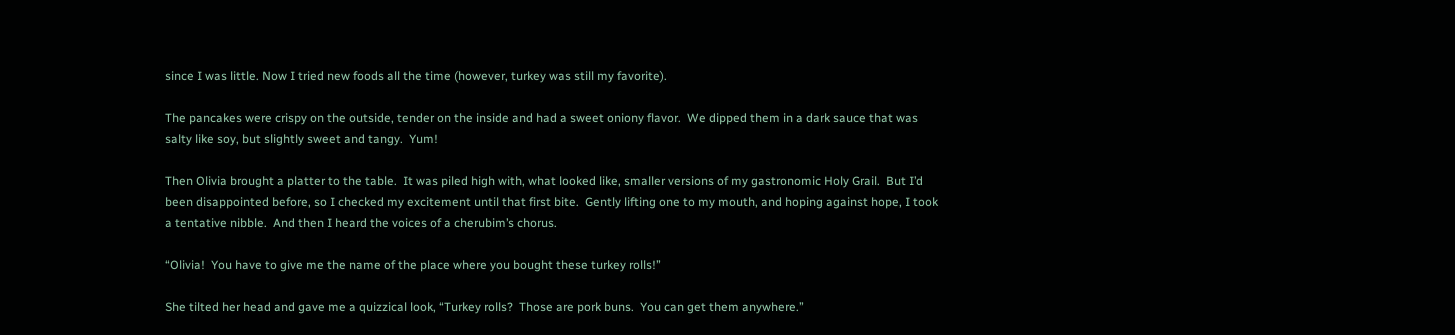since I was little. Now I tried new foods all the time (however, turkey was still my favorite).

The pancakes were crispy on the outside, tender on the inside and had a sweet oniony flavor.  We dipped them in a dark sauce that was salty like soy, but slightly sweet and tangy.  Yum!

Then Olivia brought a platter to the table.  It was piled high with, what looked like, smaller versions of my gastronomic Holy Grail.  But I’d been disappointed before, so I checked my excitement until that first bite.  Gently lifting one to my mouth, and hoping against hope, I took a tentative nibble.  And then I heard the voices of a cherubim’s chorus.

“Olivia!  You have to give me the name of the place where you bought these turkey rolls!”

She tilted her head and gave me a quizzical look, “Turkey rolls?  Those are pork buns.  You can get them anywhere.”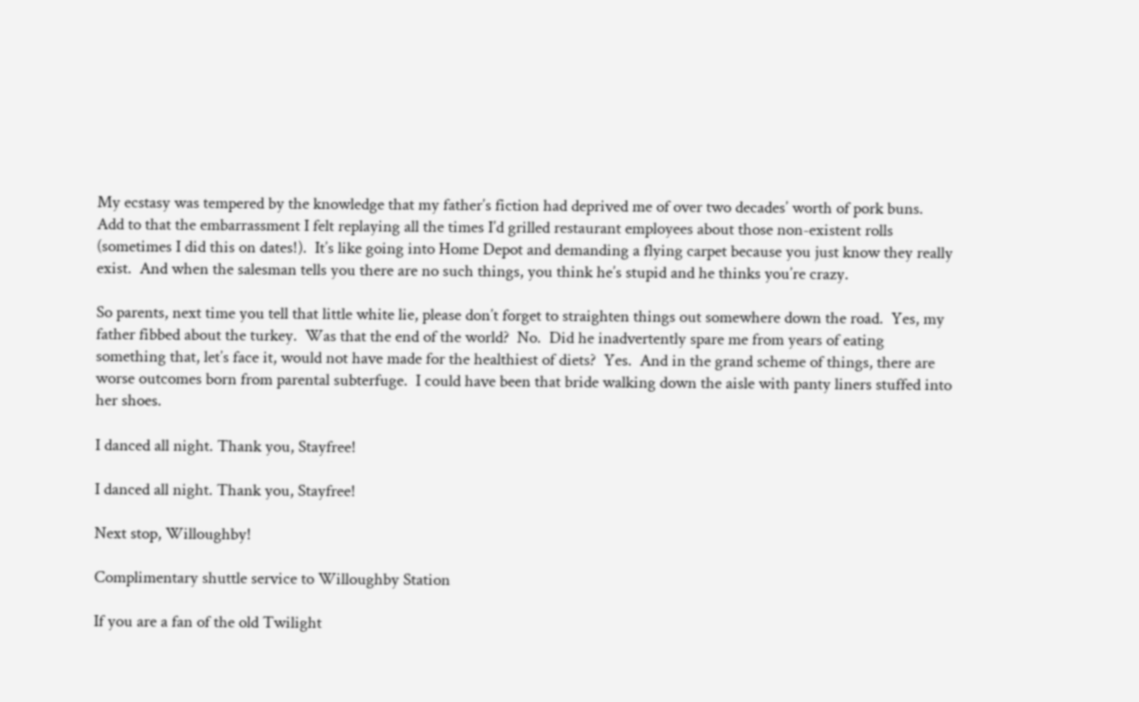My ecstasy was tempered by the knowledge that my father’s fiction had deprived me of over two decades’ worth of pork buns.  Add to that the embarrassment I felt replaying all the times I’d grilled restaurant employees about those non-existent rolls (sometimes I did this on dates!).  It’s like going into Home Depot and demanding a flying carpet because you just know they really exist.  And when the salesman tells you there are no such things, you think he’s stupid and he thinks you’re crazy.

So parents, next time you tell that little white lie, please don’t forget to straighten things out somewhere down the road.  Yes, my father fibbed about the turkey.  Was that the end of the world?  No.  Did he inadvertently spare me from years of eating something that, let’s face it, would not have made for the healthiest of diets?  Yes.  And in the grand scheme of things, there are worse outcomes born from parental subterfuge.  I could have been that bride walking down the aisle with panty liners stuffed into her shoes.

I danced all night. Thank you, Stayfree!

I danced all night. Thank you, Stayfree!

Next stop, Willoughby!

Complimentary shuttle service to Willoughby Station

If you are a fan of the old Twilight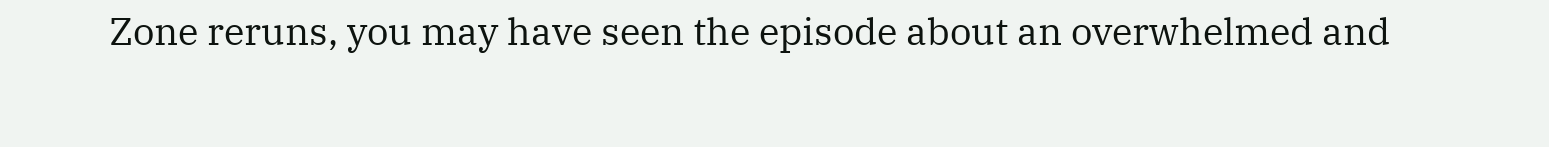Zone reruns, you may have seen the episode about an overwhelmed and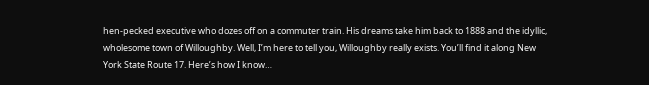hen-pecked executive who dozes off on a commuter train. His dreams take him back to 1888 and the idyllic, wholesome town of Willoughby. Well, I’m here to tell you, Willoughby really exists. You’ll find it along New York State Route 17. Here’s how I know…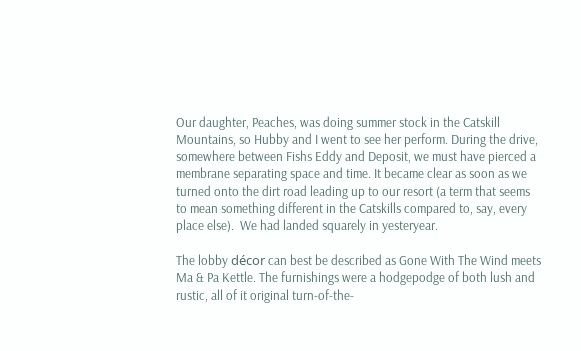Our daughter, Peaches, was doing summer stock in the Catskill Mountains, so Hubby and I went to see her perform. During the drive, somewhere between Fishs Eddy and Deposit, we must have pierced a membrane separating space and time. It became clear as soon as we turned onto the dirt road leading up to our resort (a term that seems to mean something different in the Catskills compared to, say, every place else).  We had landed squarely in yesteryear.

The lobby décor can best be described as Gone With The Wind meets Ma & Pa Kettle. The furnishings were a hodgepodge of both lush and rustic, all of it original turn-of-the-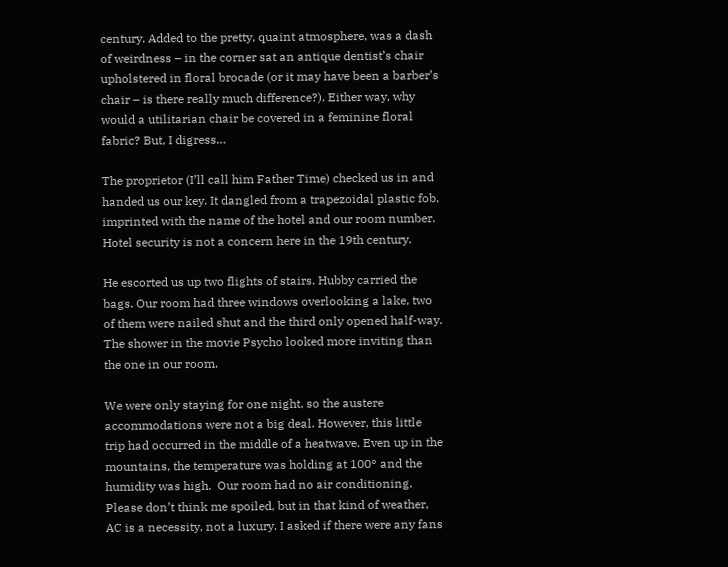century. Added to the pretty, quaint atmosphere, was a dash of weirdness – in the corner sat an antique dentist’s chair upholstered in floral brocade (or it may have been a barber’s chair – is there really much difference?). Either way, why would a utilitarian chair be covered in a feminine floral fabric? But, I digress…

The proprietor (I’ll call him Father Time) checked us in and handed us our key. It dangled from a trapezoidal plastic fob, imprinted with the name of the hotel and our room number.  Hotel security is not a concern here in the 19th century.

He escorted us up two flights of stairs. Hubby carried the bags. Our room had three windows overlooking a lake, two of them were nailed shut and the third only opened half-way. The shower in the movie Psycho looked more inviting than the one in our room.

We were only staying for one night, so the austere accommodations were not a big deal. However, this little trip had occurred in the middle of a heatwave. Even up in the mountains, the temperature was holding at 100° and the humidity was high.  Our room had no air conditioning. Please don’t think me spoiled, but in that kind of weather, AC is a necessity, not a luxury. I asked if there were any fans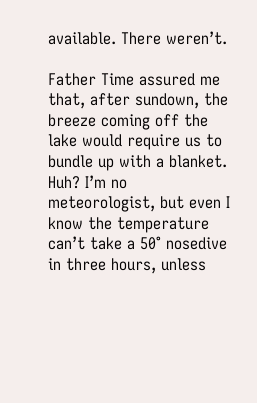available. There weren’t.

Father Time assured me that, after sundown, the breeze coming off the lake would require us to bundle up with a blanket. Huh? I’m no meteorologist, but even I know the temperature can’t take a 50° nosedive in three hours, unless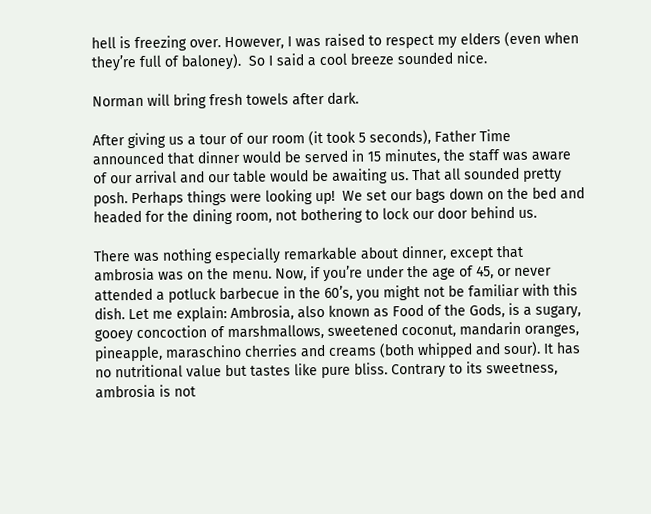hell is freezing over. However, I was raised to respect my elders (even when they’re full of baloney).  So I said a cool breeze sounded nice.

Norman will bring fresh towels after dark.

After giving us a tour of our room (it took 5 seconds), Father Time  announced that dinner would be served in 15 minutes, the staff was aware of our arrival and our table would be awaiting us. That all sounded pretty posh. Perhaps things were looking up!  We set our bags down on the bed and headed for the dining room, not bothering to lock our door behind us.

There was nothing especially remarkable about dinner, except that ambrosia was on the menu. Now, if you’re under the age of 45, or never  attended a potluck barbecue in the 60’s, you might not be familiar with this dish. Let me explain: Ambrosia, also known as Food of the Gods, is a sugary, gooey concoction of marshmallows, sweetened coconut, mandarin oranges, pineapple, maraschino cherries and creams (both whipped and sour). It has no nutritional value but tastes like pure bliss. Contrary to its sweetness, ambrosia is not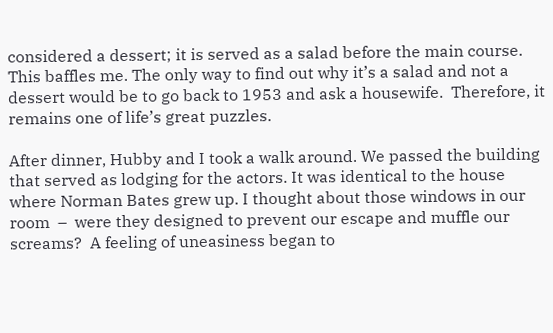considered a dessert; it is served as a salad before the main course.  This baffles me. The only way to find out why it’s a salad and not a dessert would be to go back to 1953 and ask a housewife.  Therefore, it remains one of life’s great puzzles.

After dinner, Hubby and I took a walk around. We passed the building that served as lodging for the actors. It was identical to the house where Norman Bates grew up. I thought about those windows in our room  –  were they designed to prevent our escape and muffle our screams?  A feeling of uneasiness began to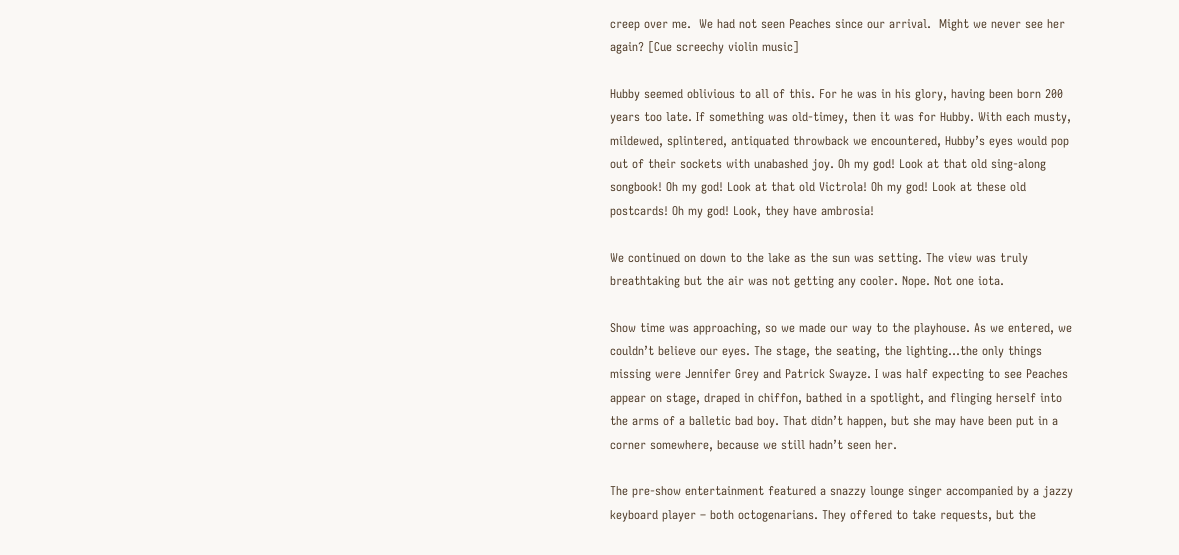creep over me.  We had not seen Peaches since our arrival.  Might we never see her again? [Cue screechy violin music]

Hubby seemed oblivious to all of this. For he was in his glory, having been born 200 years too late. If something was old-timey, then it was for Hubby. With each musty, mildewed, splintered, antiquated throwback we encountered, Hubby’s eyes would pop out of their sockets with unabashed joy. Oh my god! Look at that old sing-along songbook! Oh my god! Look at that old Victrola! Oh my god! Look at these old postcards! Oh my god! Look, they have ambrosia!

We continued on down to the lake as the sun was setting. The view was truly breathtaking but the air was not getting any cooler. Nope. Not one iota.

Show time was approaching, so we made our way to the playhouse. As we entered, we couldn’t believe our eyes. The stage, the seating, the lighting…the only things missing were Jennifer Grey and Patrick Swayze. I was half expecting to see Peaches appear on stage, draped in chiffon, bathed in a spotlight, and flinging herself into the arms of a balletic bad boy. That didn’t happen, but she may have been put in a corner somewhere, because we still hadn’t seen her.

The pre-show entertainment featured a snazzy lounge singer accompanied by a jazzy keyboard player – both octogenarians. They offered to take requests, but the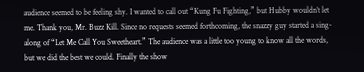audience seemed to be feeling shy. I wanted to call out “Kung Fu Fighting,” but Hubby wouldn’t let me. Thank you, Mr. Buzz Kill. Since no requests seemed forthcoming, the snazzy guy started a sing-along of “Let Me Call You Sweetheart.” The audience was a little too young to know all the words, but we did the best we could. Finally the show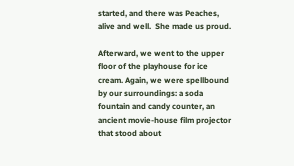started, and there was Peaches, alive and well.  She made us proud.

Afterward, we went to the upper floor of the playhouse for ice cream. Again, we were spellbound by our surroundings: a soda fountain and candy counter, an ancient movie-house film projector that stood about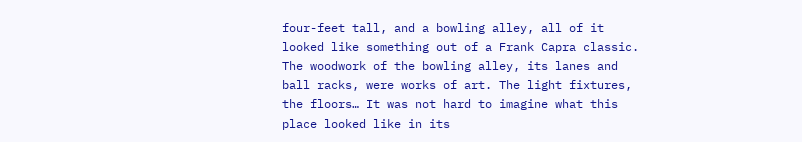four-feet tall, and a bowling alley, all of it looked like something out of a Frank Capra classic. The woodwork of the bowling alley, its lanes and ball racks, were works of art. The light fixtures, the floors… It was not hard to imagine what this place looked like in its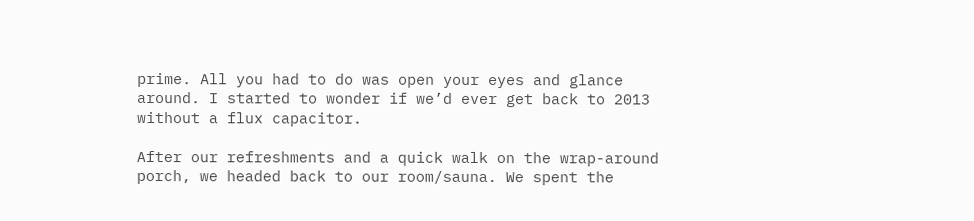prime. All you had to do was open your eyes and glance around. I started to wonder if we’d ever get back to 2013 without a flux capacitor.

After our refreshments and a quick walk on the wrap-around porch, we headed back to our room/sauna. We spent the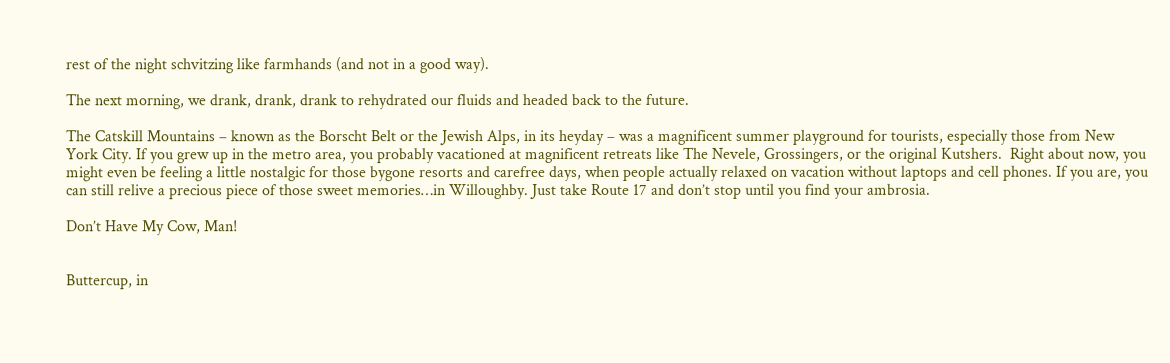rest of the night schvitzing like farmhands (and not in a good way).

The next morning, we drank, drank, drank to rehydrated our fluids and headed back to the future.

The Catskill Mountains – known as the Borscht Belt or the Jewish Alps, in its heyday – was a magnificent summer playground for tourists, especially those from New York City. If you grew up in the metro area, you probably vacationed at magnificent retreats like The Nevele, Grossingers, or the original Kutshers.  Right about now, you might even be feeling a little nostalgic for those bygone resorts and carefree days, when people actually relaxed on vacation without laptops and cell phones. If you are, you can still relive a precious piece of those sweet memories…in Willoughby. Just take Route 17 and don’t stop until you find your ambrosia.

Don’t Have My Cow, Man!


Buttercup, in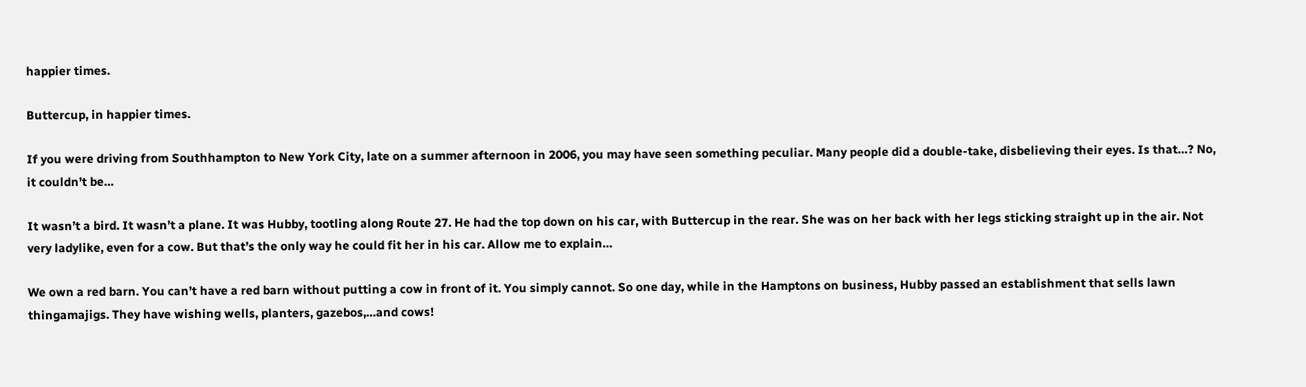happier times.

Buttercup, in happier times.

If you were driving from Southhampton to New York City, late on a summer afternoon in 2006, you may have seen something peculiar. Many people did a double-take, disbelieving their eyes. Is that…? No, it couldn’t be…

It wasn’t a bird. It wasn’t a plane. It was Hubby, tootling along Route 27. He had the top down on his car, with Buttercup in the rear. She was on her back with her legs sticking straight up in the air. Not very ladylike, even for a cow. But that’s the only way he could fit her in his car. Allow me to explain…

We own a red barn. You can’t have a red barn without putting a cow in front of it. You simply cannot. So one day, while in the Hamptons on business, Hubby passed an establishment that sells lawn thingamajigs. They have wishing wells, planters, gazebos,…and cows!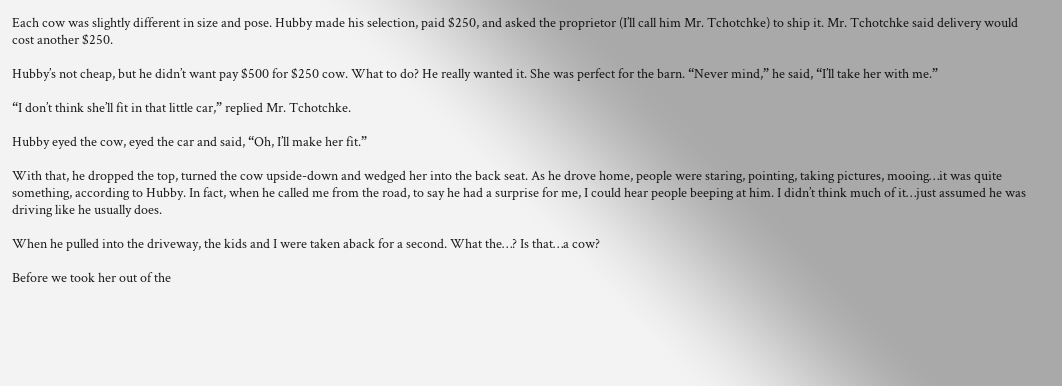Each cow was slightly different in size and pose. Hubby made his selection, paid $250, and asked the proprietor (I’ll call him Mr. Tchotchke) to ship it. Mr. Tchotchke said delivery would cost another $250.

Hubby’s not cheap, but he didn’t want pay $500 for $250 cow. What to do? He really wanted it. She was perfect for the barn. “Never mind,” he said, “I’ll take her with me.”

“I don’t think she’ll fit in that little car,” replied Mr. Tchotchke.

Hubby eyed the cow, eyed the car and said, “Oh, I’ll make her fit.”

With that, he dropped the top, turned the cow upside-down and wedged her into the back seat. As he drove home, people were staring, pointing, taking pictures, mooing…it was quite something, according to Hubby. In fact, when he called me from the road, to say he had a surprise for me, I could hear people beeping at him. I didn’t think much of it…just assumed he was driving like he usually does.

When he pulled into the driveway, the kids and I were taken aback for a second. What the…? Is that…a cow?

Before we took her out of the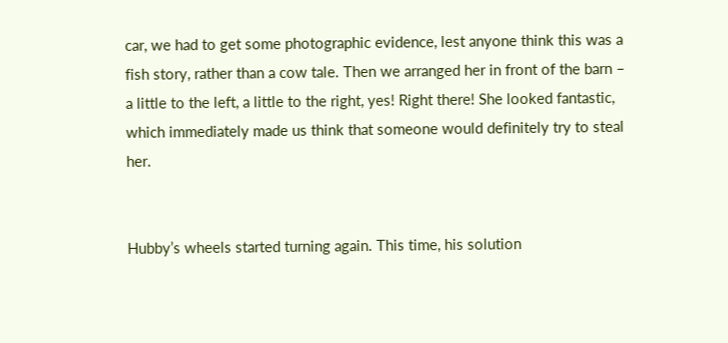car, we had to get some photographic evidence, lest anyone think this was a fish story, rather than a cow tale. Then we arranged her in front of the barn – a little to the left, a little to the right, yes! Right there! She looked fantastic, which immediately made us think that someone would definitely try to steal her.


Hubby’s wheels started turning again. This time, his solution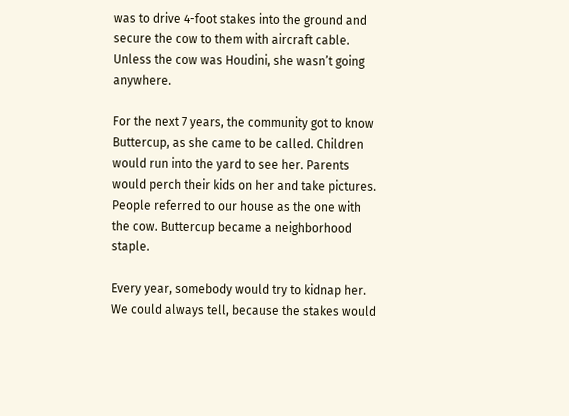was to drive 4-foot stakes into the ground and secure the cow to them with aircraft cable. Unless the cow was Houdini, she wasn’t going anywhere.

For the next 7 years, the community got to know Buttercup, as she came to be called. Children would run into the yard to see her. Parents would perch their kids on her and take pictures. People referred to our house as the one with the cow. Buttercup became a neighborhood staple.

Every year, somebody would try to kidnap her. We could always tell, because the stakes would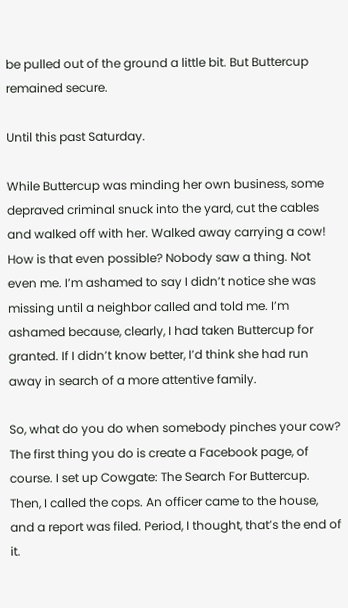be pulled out of the ground a little bit. But Buttercup remained secure.

Until this past Saturday.

While Buttercup was minding her own business, some depraved criminal snuck into the yard, cut the cables and walked off with her. Walked away carrying a cow! How is that even possible? Nobody saw a thing. Not even me. I’m ashamed to say I didn’t notice she was missing until a neighbor called and told me. I’m ashamed because, clearly, I had taken Buttercup for granted. If I didn’t know better, I’d think she had run away in search of a more attentive family.

So, what do you do when somebody pinches your cow? The first thing you do is create a Facebook page, of course. I set up Cowgate: The Search For Buttercup. Then, I called the cops. An officer came to the house, and a report was filed. Period, I thought, that’s the end of it.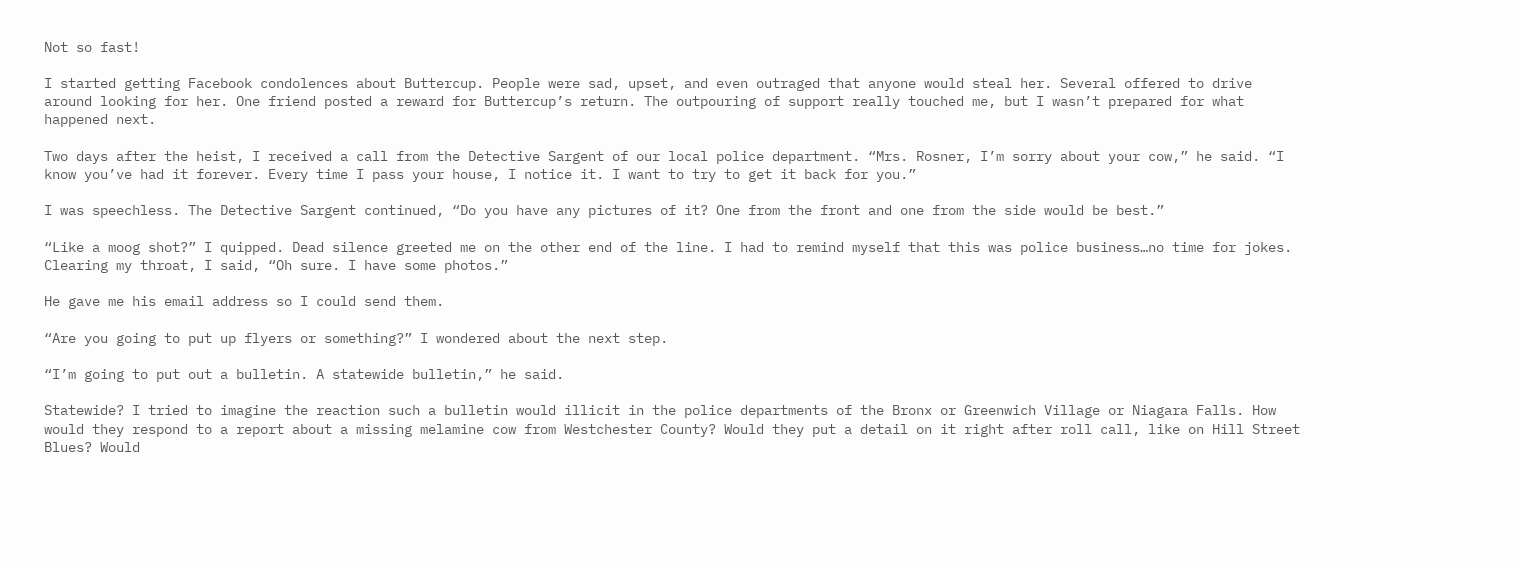Not so fast!

I started getting Facebook condolences about Buttercup. People were sad, upset, and even outraged that anyone would steal her. Several offered to drive around looking for her. One friend posted a reward for Buttercup’s return. The outpouring of support really touched me, but I wasn’t prepared for what happened next.

Two days after the heist, I received a call from the Detective Sargent of our local police department. “Mrs. Rosner, I’m sorry about your cow,” he said. “I know you’ve had it forever. Every time I pass your house, I notice it. I want to try to get it back for you.”

I was speechless. The Detective Sargent continued, “Do you have any pictures of it? One from the front and one from the side would be best.”

“Like a moog shot?” I quipped. Dead silence greeted me on the other end of the line. I had to remind myself that this was police business…no time for jokes. Clearing my throat, I said, “Oh sure. I have some photos.”

He gave me his email address so I could send them.

“Are you going to put up flyers or something?” I wondered about the next step.

“I’m going to put out a bulletin. A statewide bulletin,” he said.

Statewide? I tried to imagine the reaction such a bulletin would illicit in the police departments of the Bronx or Greenwich Village or Niagara Falls. How would they respond to a report about a missing melamine cow from Westchester County? Would they put a detail on it right after roll call, like on Hill Street Blues? Would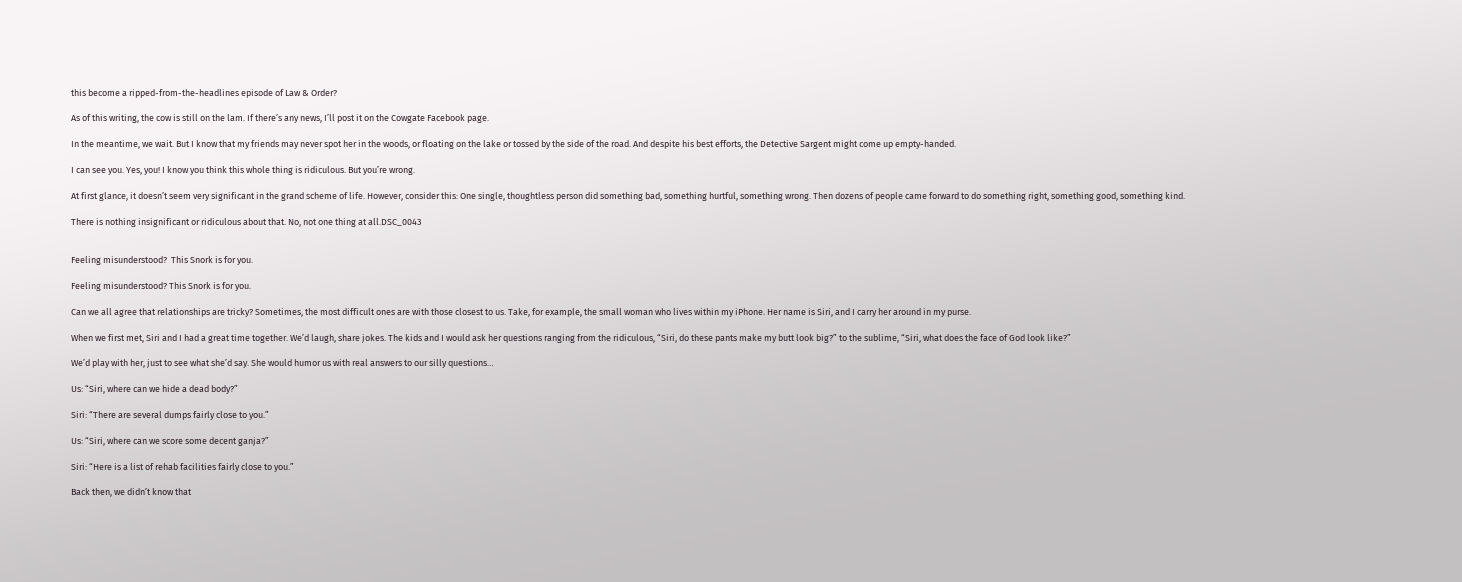this become a ripped-from-the-headlines episode of Law & Order?

As of this writing, the cow is still on the lam. If there’s any news, I’ll post it on the Cowgate Facebook page.

In the meantime, we wait. But I know that my friends may never spot her in the woods, or floating on the lake or tossed by the side of the road. And despite his best efforts, the Detective Sargent might come up empty-handed.

I can see you. Yes, you! I know you think this whole thing is ridiculous. But you’re wrong.

At first glance, it doesn’t seem very significant in the grand scheme of life. However, consider this: One single, thoughtless person did something bad, something hurtful, something wrong. Then dozens of people came forward to do something right, something good, something kind.

There is nothing insignificant or ridiculous about that. No, not one thing at all.DSC_0043


Feeling misunderstood?  This Snork is for you.

Feeling misunderstood? This Snork is for you.

Can we all agree that relationships are tricky? Sometimes, the most difficult ones are with those closest to us. Take, for example, the small woman who lives within my iPhone. Her name is Siri, and I carry her around in my purse.

When we first met, Siri and I had a great time together. We’d laugh, share jokes. The kids and I would ask her questions ranging from the ridiculous, “Siri, do these pants make my butt look big?” to the sublime, “Siri, what does the face of God look like?”

We’d play with her, just to see what she’d say. She would humor us with real answers to our silly questions…

Us: “Siri, where can we hide a dead body?”

Siri: “There are several dumps fairly close to you.”

Us: “Siri, where can we score some decent ganja?”

Siri: “Here is a list of rehab facilities fairly close to you.”

Back then, we didn’t know that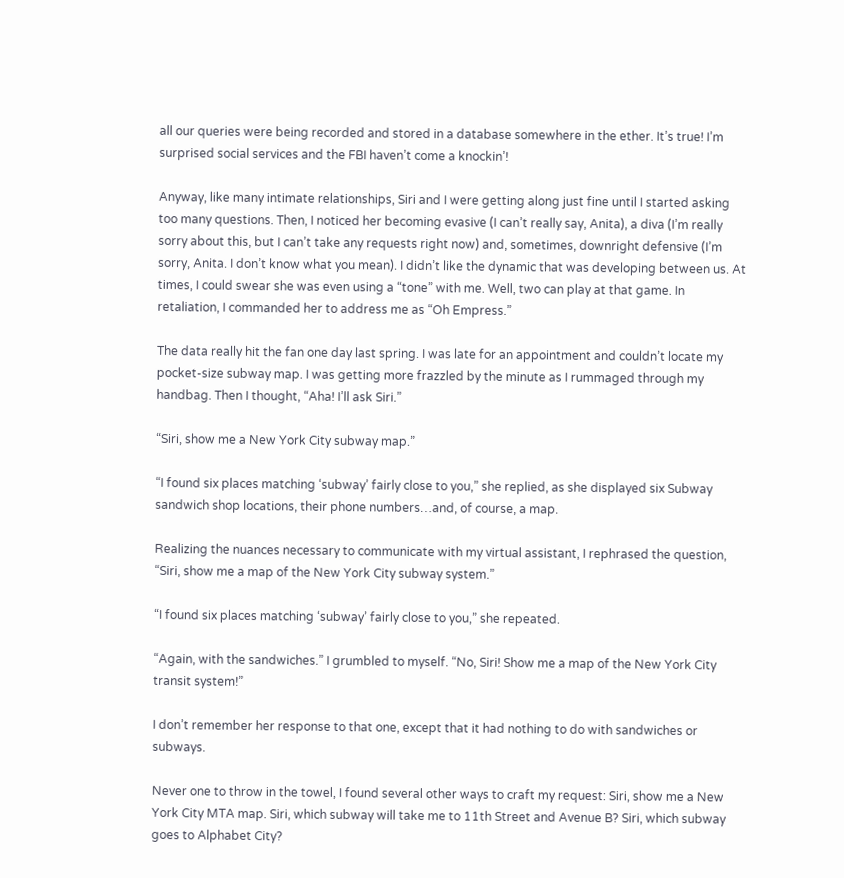all our queries were being recorded and stored in a database somewhere in the ether. It’s true! I’m surprised social services and the FBI haven’t come a knockin’!

Anyway, like many intimate relationships, Siri and I were getting along just fine until I started asking too many questions. Then, I noticed her becoming evasive (I can’t really say, Anita), a diva (I’m really sorry about this, but I can’t take any requests right now) and, sometimes, downright defensive (I’m sorry, Anita. I don’t know what you mean). I didn’t like the dynamic that was developing between us. At times, I could swear she was even using a “tone” with me. Well, two can play at that game. In retaliation, I commanded her to address me as “Oh Empress.”

The data really hit the fan one day last spring. I was late for an appointment and couldn’t locate my pocket-size subway map. I was getting more frazzled by the minute as I rummaged through my handbag. Then I thought, “Aha! I’ll ask Siri.”

“Siri, show me a New York City subway map.”

“I found six places matching ‘subway’ fairly close to you,” she replied, as she displayed six Subway sandwich shop locations, their phone numbers…and, of course, a map.

Realizing the nuances necessary to communicate with my virtual assistant, I rephrased the question, “Siri, show me a map of the New York City subway system.”

“I found six places matching ‘subway’ fairly close to you,” she repeated.

“Again, with the sandwiches.” I grumbled to myself. “No, Siri! Show me a map of the New York City transit system!”

I don’t remember her response to that one, except that it had nothing to do with sandwiches or subways.

Never one to throw in the towel, I found several other ways to craft my request: Siri, show me a New York City MTA map. Siri, which subway will take me to 11th Street and Avenue B? Siri, which subway goes to Alphabet City?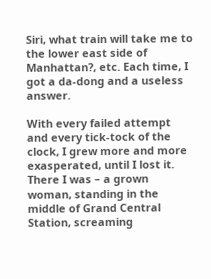Siri, what train will take me to the lower east side of Manhattan?, etc. Each time, I got a da-dong and a useless answer.

With every failed attempt and every tick-tock of the clock, I grew more and more exasperated, until I lost it. There I was – a grown woman, standing in the middle of Grand Central Station, screaming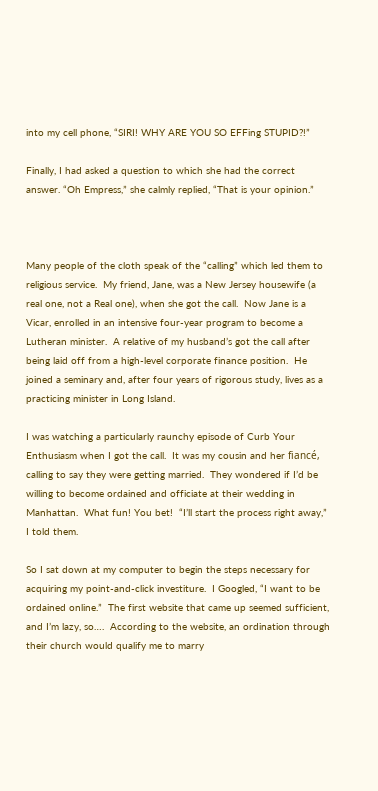into my cell phone, “SIRI! WHY ARE YOU SO EFFing STUPID?!”

Finally, I had asked a question to which she had the correct answer. “Oh Empress,” she calmly replied, “That is your opinion.”



Many people of the cloth speak of the “calling” which led them to religious service.  My friend, Jane, was a New Jersey housewife (a real one, not a Real one), when she got the call.  Now Jane is a Vicar, enrolled in an intensive four-year program to become a Lutheran minister.  A relative of my husband’s got the call after being laid off from a high-level corporate finance position.  He joined a seminary and, after four years of rigorous study, lives as a practicing minister in Long Island.

I was watching a particularly raunchy episode of Curb Your Enthusiasm when I got the call.  It was my cousin and her fiancé, calling to say they were getting married.  They wondered if I’d be willing to become ordained and officiate at their wedding in Manhattan.  What fun! You bet!  “I’ll start the process right away,” I told them.

So I sat down at my computer to begin the steps necessary for acquiring my point-and-click investiture.  I Googled, “I want to be ordained online.”  The first website that came up seemed sufficient, and I’m lazy, so….  According to the website, an ordination through their church would qualify me to marry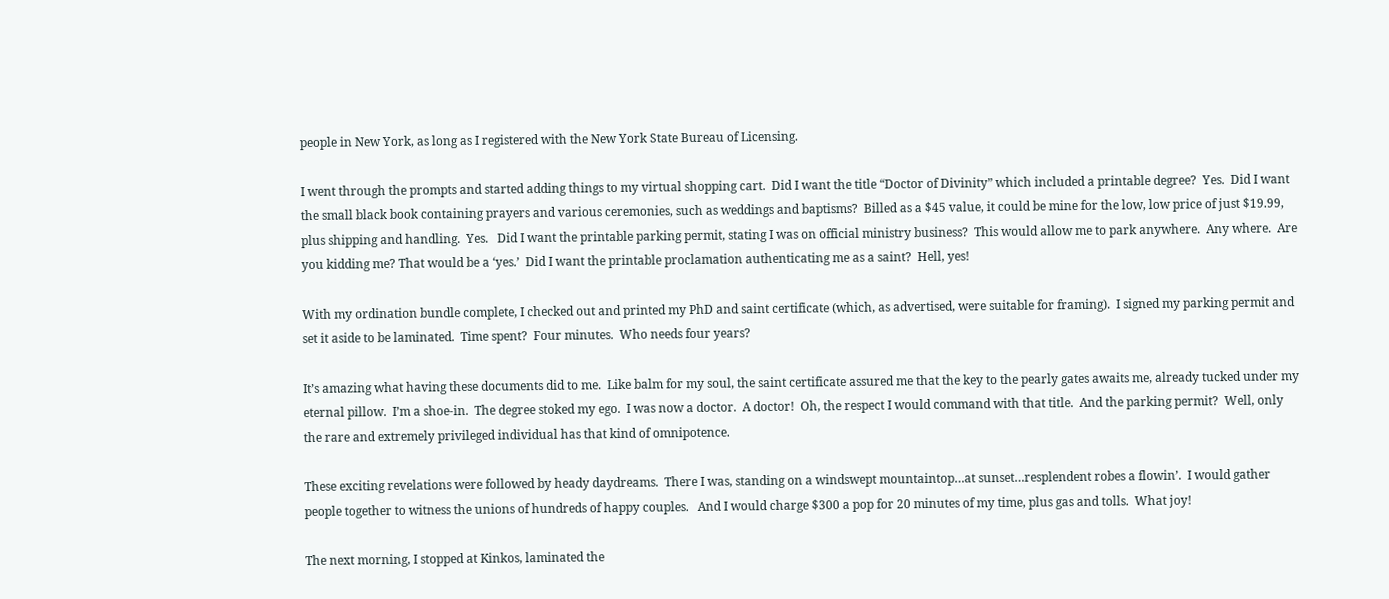people in New York, as long as I registered with the New York State Bureau of Licensing.

I went through the prompts and started adding things to my virtual shopping cart.  Did I want the title “Doctor of Divinity” which included a printable degree?  Yes.  Did I want the small black book containing prayers and various ceremonies, such as weddings and baptisms?  Billed as a $45 value, it could be mine for the low, low price of just $19.99, plus shipping and handling.  Yes.   Did I want the printable parking permit, stating I was on official ministry business?  This would allow me to park anywhere.  Any where.  Are you kidding me? That would be a ‘yes.’  Did I want the printable proclamation authenticating me as a saint?  Hell, yes!

With my ordination bundle complete, I checked out and printed my PhD and saint certificate (which, as advertised, were suitable for framing).  I signed my parking permit and set it aside to be laminated.  Time spent?  Four minutes.  Who needs four years?

It’s amazing what having these documents did to me.  Like balm for my soul, the saint certificate assured me that the key to the pearly gates awaits me, already tucked under my eternal pillow.  I’m a shoe-in.  The degree stoked my ego.  I was now a doctor.  A doctor!  Oh, the respect I would command with that title.  And the parking permit?  Well, only the rare and extremely privileged individual has that kind of omnipotence.

These exciting revelations were followed by heady daydreams.  There I was, standing on a windswept mountaintop…at sunset…resplendent robes a flowin’.  I would gather people together to witness the unions of hundreds of happy couples.   And I would charge $300 a pop for 20 minutes of my time, plus gas and tolls.  What joy!

The next morning, I stopped at Kinkos, laminated the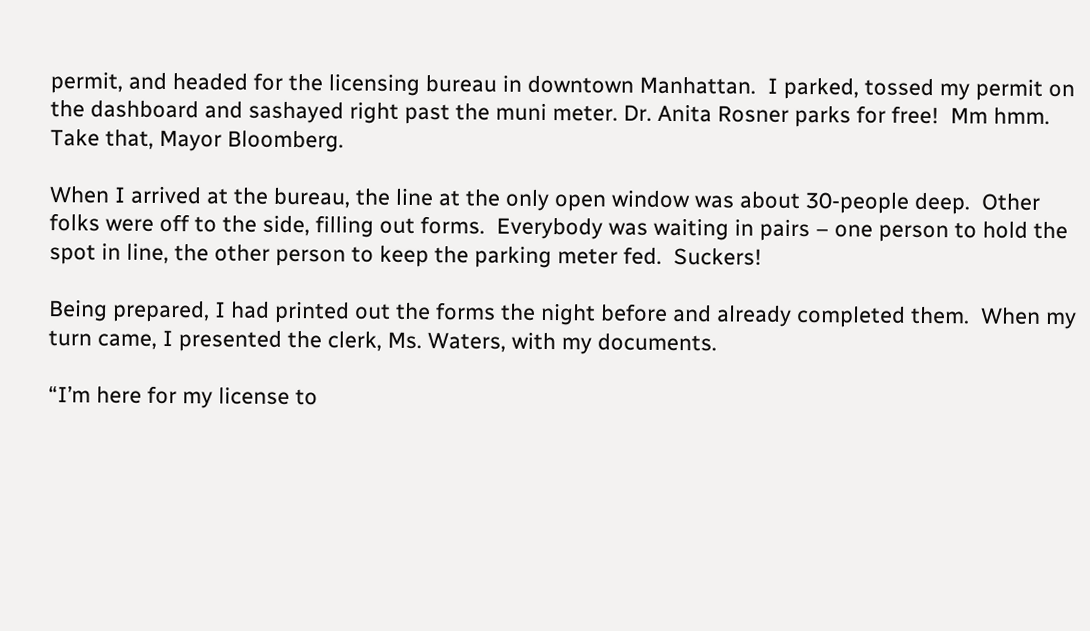permit, and headed for the licensing bureau in downtown Manhattan.  I parked, tossed my permit on the dashboard and sashayed right past the muni meter. Dr. Anita Rosner parks for free!  Mm hmm. Take that, Mayor Bloomberg.

When I arrived at the bureau, the line at the only open window was about 30-people deep.  Other folks were off to the side, filling out forms.  Everybody was waiting in pairs – one person to hold the spot in line, the other person to keep the parking meter fed.  Suckers!

Being prepared, I had printed out the forms the night before and already completed them.  When my turn came, I presented the clerk, Ms. Waters, with my documents.

“I’m here for my license to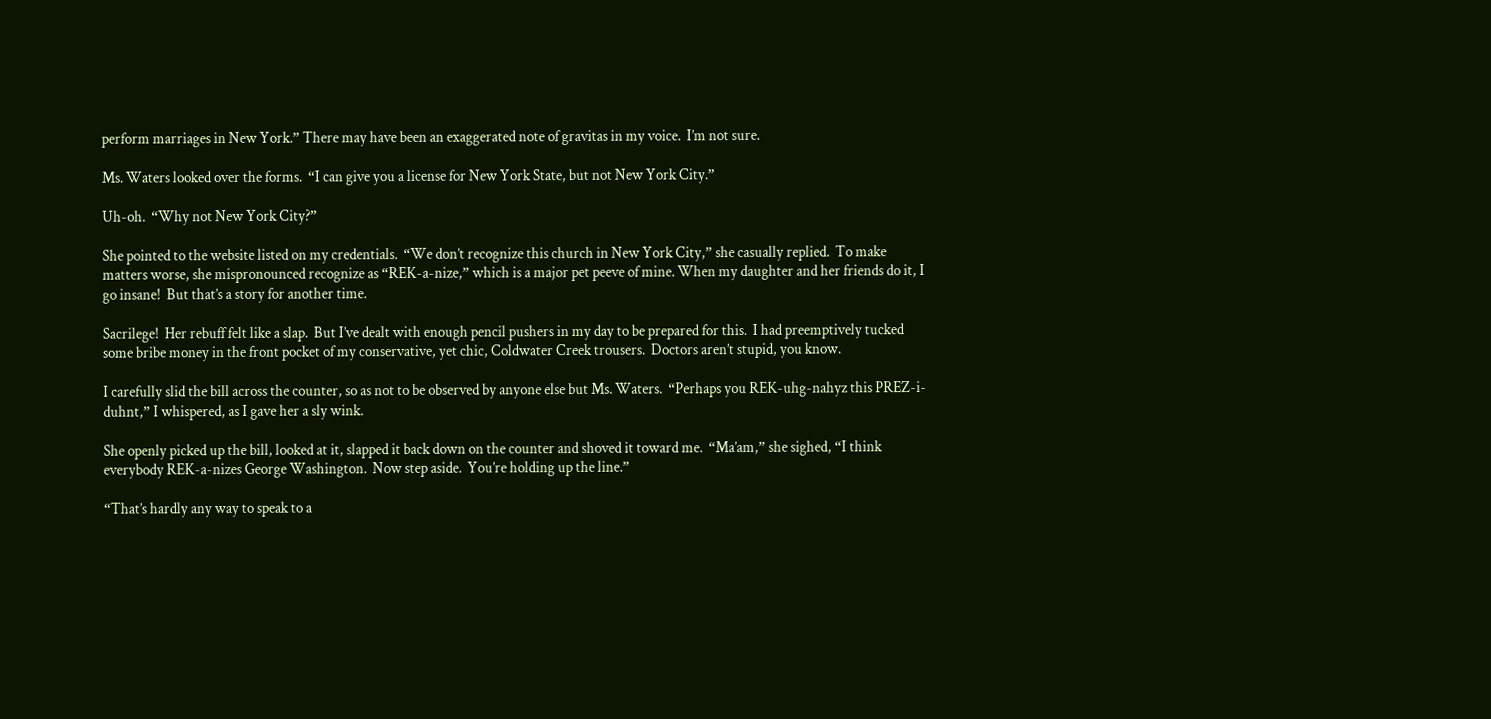perform marriages in New York.” There may have been an exaggerated note of gravitas in my voice.  I’m not sure.

Ms. Waters looked over the forms.  “I can give you a license for New York State, but not New York City.”

Uh-oh.  “Why not New York City?”

She pointed to the website listed on my credentials.  “We don’t recognize this church in New York City,” she casually replied.  To make matters worse, she mispronounced recognize as “REK-a-nize,” which is a major pet peeve of mine. When my daughter and her friends do it, I go insane!  But that’s a story for another time.

Sacrilege!  Her rebuff felt like a slap.  But I’ve dealt with enough pencil pushers in my day to be prepared for this.  I had preemptively tucked some bribe money in the front pocket of my conservative, yet chic, Coldwater Creek trousers.  Doctors aren’t stupid, you know.

I carefully slid the bill across the counter, so as not to be observed by anyone else but Ms. Waters.  “Perhaps you REK-uhg-nahyz this PREZ-i-duhnt,” I whispered, as I gave her a sly wink.

She openly picked up the bill, looked at it, slapped it back down on the counter and shoved it toward me.  “Ma’am,” she sighed, “I think everybody REK-a-nizes George Washington.  Now step aside.  You’re holding up the line.”

“That’s hardly any way to speak to a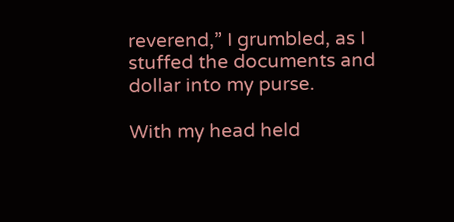reverend,” I grumbled, as I stuffed the documents and dollar into my purse.

With my head held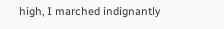high, I marched indignantly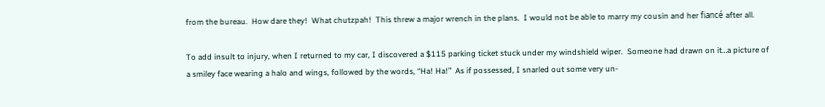from the bureau.  How dare they!  What chutzpah!  This threw a major wrench in the plans.  I would not be able to marry my cousin and her fiancé after all.

To add insult to injury, when I returned to my car, I discovered a $115 parking ticket stuck under my windshield wiper.  Someone had drawn on it…a picture of a smiley face wearing a halo and wings, followed by the words, “Ha! Ha!”  As if possessed, I snarled out some very un-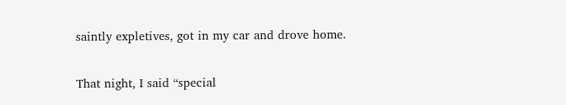saintly expletives, got in my car and drove home.

That night, I said “special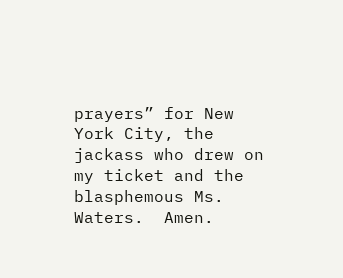prayers” for New York City, the jackass who drew on my ticket and the blasphemous Ms. Waters.  Amen.